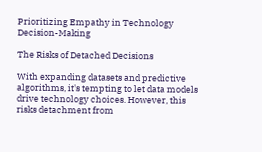Prioritizing Empathy in Technology Decision-Making

The Risks of Detached Decisions

With expanding datasets and predictive algorithms, it's tempting to let data models drive technology choices. However, this risks detachment from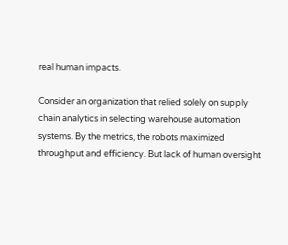real human impacts.

Consider an organization that relied solely on supply chain analytics in selecting warehouse automation systems. By the metrics, the robots maximized throughput and efficiency. But lack of human oversight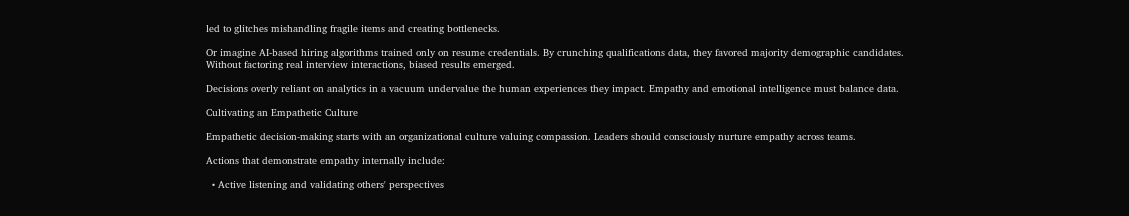led to glitches mishandling fragile items and creating bottlenecks.

Or imagine AI-based hiring algorithms trained only on resume credentials. By crunching qualifications data, they favored majority demographic candidates. Without factoring real interview interactions, biased results emerged.

Decisions overly reliant on analytics in a vacuum undervalue the human experiences they impact. Empathy and emotional intelligence must balance data.

Cultivating an Empathetic Culture

Empathetic decision-making starts with an organizational culture valuing compassion. Leaders should consciously nurture empathy across teams.

Actions that demonstrate empathy internally include:

  • Active listening and validating others' perspectives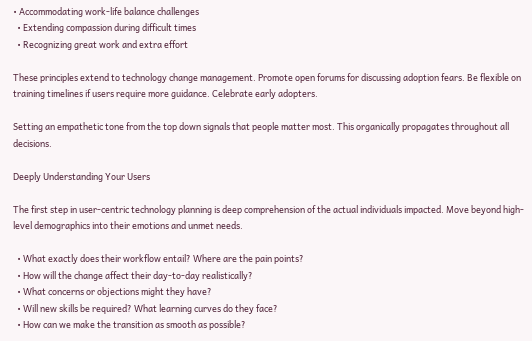• Accommodating work-life balance challenges
  • Extending compassion during difficult times
  • Recognizing great work and extra effort

These principles extend to technology change management. Promote open forums for discussing adoption fears. Be flexible on training timelines if users require more guidance. Celebrate early adopters.

Setting an empathetic tone from the top down signals that people matter most. This organically propagates throughout all decisions.

Deeply Understanding Your Users

The first step in user-centric technology planning is deep comprehension of the actual individuals impacted. Move beyond high-level demographics into their emotions and unmet needs.

  • What exactly does their workflow entail? Where are the pain points?
  • How will the change affect their day-to-day realistically?
  • What concerns or objections might they have?
  • Will new skills be required? What learning curves do they face?
  • How can we make the transition as smooth as possible?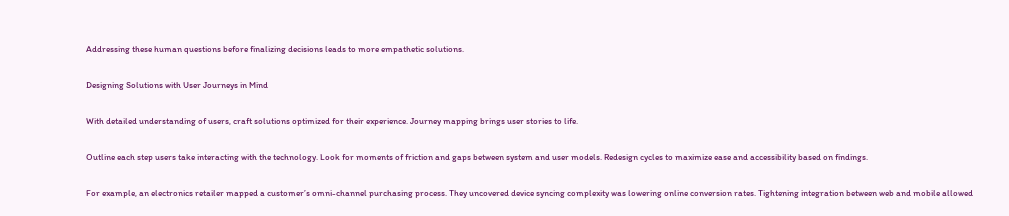Addressing these human questions before finalizing decisions leads to more empathetic solutions.

Designing Solutions with User Journeys in Mind

With detailed understanding of users, craft solutions optimized for their experience. Journey mapping brings user stories to life.

Outline each step users take interacting with the technology. Look for moments of friction and gaps between system and user models. Redesign cycles to maximize ease and accessibility based on findings.

For example, an electronics retailer mapped a customer’s omni-channel purchasing process. They uncovered device syncing complexity was lowering online conversion rates. Tightening integration between web and mobile allowed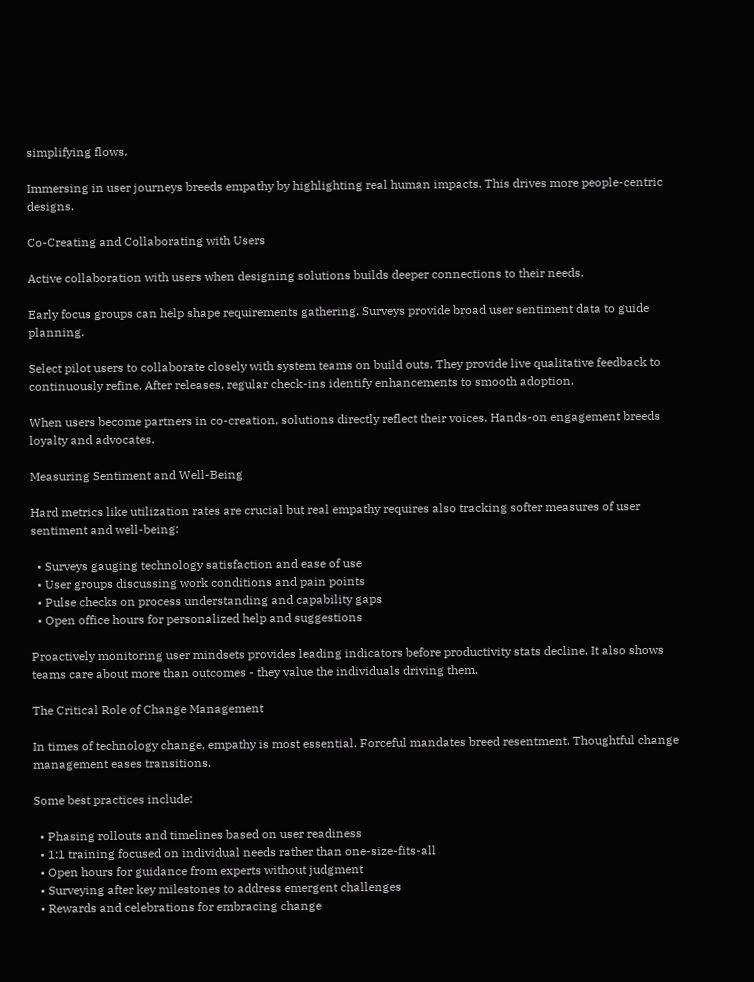simplifying flows.

Immersing in user journeys breeds empathy by highlighting real human impacts. This drives more people-centric designs.

Co-Creating and Collaborating with Users

Active collaboration with users when designing solutions builds deeper connections to their needs.

Early focus groups can help shape requirements gathering. Surveys provide broad user sentiment data to guide planning.

Select pilot users to collaborate closely with system teams on build outs. They provide live qualitative feedback to continuously refine. After releases, regular check-ins identify enhancements to smooth adoption.

When users become partners in co-creation, solutions directly reflect their voices. Hands-on engagement breeds loyalty and advocates.

Measuring Sentiment and Well-Being

Hard metrics like utilization rates are crucial but real empathy requires also tracking softer measures of user sentiment and well-being:

  • Surveys gauging technology satisfaction and ease of use
  • User groups discussing work conditions and pain points
  • Pulse checks on process understanding and capability gaps
  • Open office hours for personalized help and suggestions

Proactively monitoring user mindsets provides leading indicators before productivity stats decline. It also shows teams care about more than outcomes - they value the individuals driving them.

The Critical Role of Change Management

In times of technology change, empathy is most essential. Forceful mandates breed resentment. Thoughtful change management eases transitions.

Some best practices include:

  • Phasing rollouts and timelines based on user readiness
  • 1:1 training focused on individual needs rather than one-size-fits-all
  • Open hours for guidance from experts without judgment
  • Surveying after key milestones to address emergent challenges
  • Rewards and celebrations for embracing change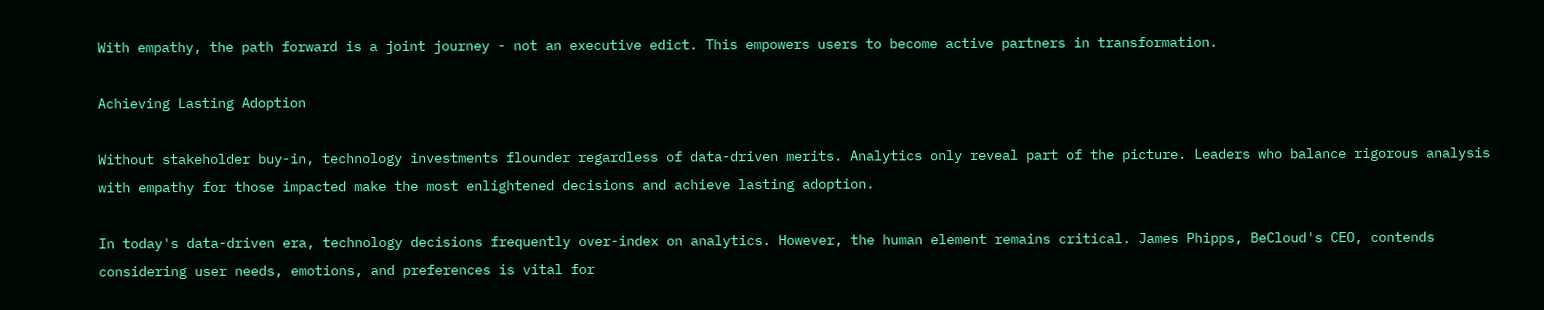With empathy, the path forward is a joint journey - not an executive edict. This empowers users to become active partners in transformation.

Achieving Lasting Adoption

Without stakeholder buy-in, technology investments flounder regardless of data-driven merits. Analytics only reveal part of the picture. Leaders who balance rigorous analysis with empathy for those impacted make the most enlightened decisions and achieve lasting adoption.

In today's data-driven era, technology decisions frequently over-index on analytics. However, the human element remains critical. James Phipps, BeCloud's CEO, contends considering user needs, emotions, and preferences is vital for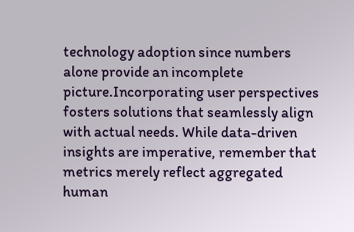technology adoption since numbers alone provide an incomplete picture.Incorporating user perspectives fosters solutions that seamlessly align with actual needs. While data-driven insights are imperative, remember that metrics merely reflect aggregated human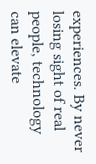experiences. By never losing sight of real people, technology can elevate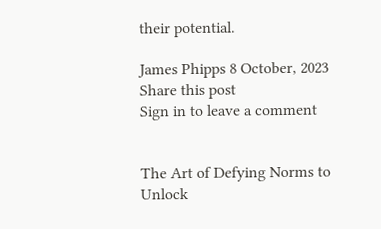their potential.

James Phipps 8 October, 2023
Share this post
Sign in to leave a comment


The Art of Defying Norms to Unlock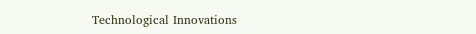Technological Innovations